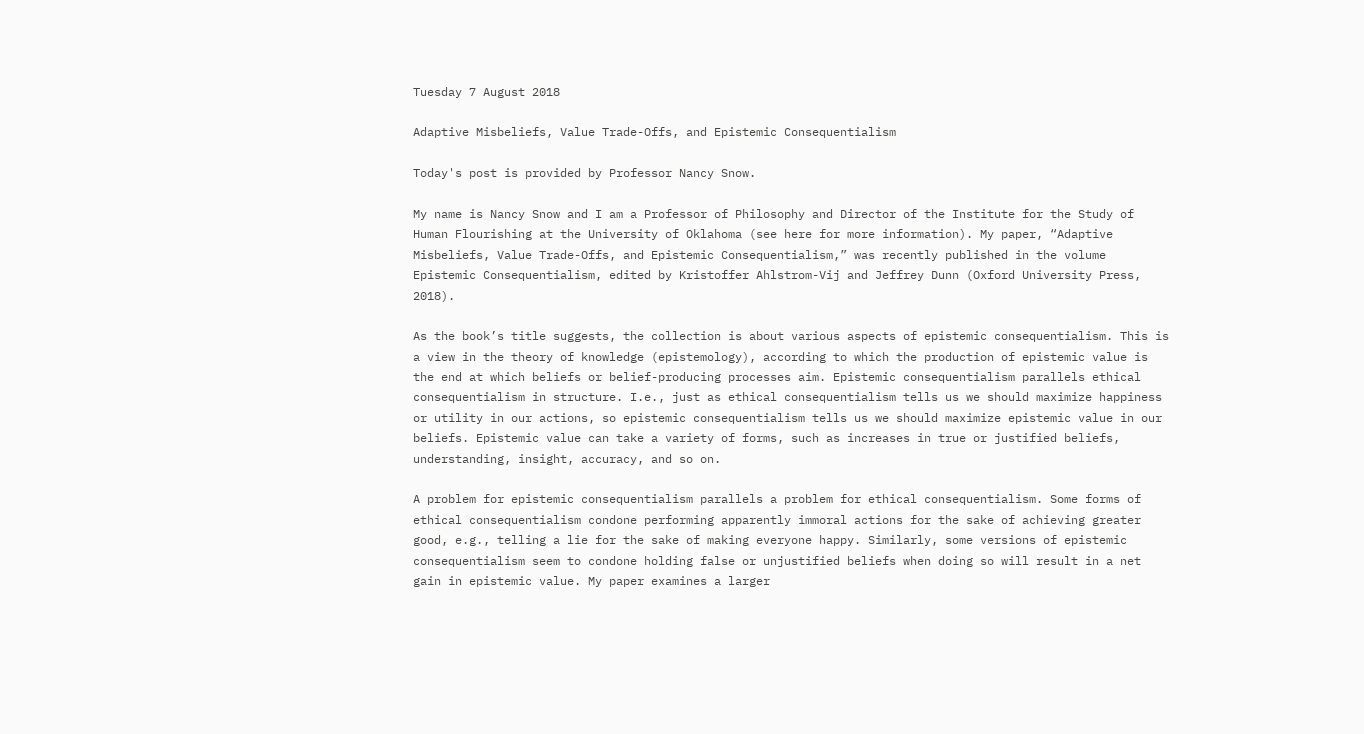Tuesday 7 August 2018

Adaptive Misbeliefs, Value Trade-Offs, and Epistemic Consequentialism

Today's post is provided by Professor Nancy Snow.

My name is Nancy Snow and I am a Professor of Philosophy and Director of the Institute for the Study of Human Flourishing at the University of Oklahoma (see here for more information). My paper, “Adaptive Misbeliefs, Value Trade-Offs, and Epistemic Consequentialism,” was recently published in the volume Epistemic Consequentialism, edited by Kristoffer Ahlstrom-Vij and Jeffrey Dunn (Oxford University Press, 2018).

As the book’s title suggests, the collection is about various aspects of epistemic consequentialism. This is a view in the theory of knowledge (epistemology), according to which the production of epistemic value is the end at which beliefs or belief-producing processes aim. Epistemic consequentialism parallels ethical consequentialism in structure. I.e., just as ethical consequentialism tells us we should maximize happiness or utility in our actions, so epistemic consequentialism tells us we should maximize epistemic value in our beliefs. Epistemic value can take a variety of forms, such as increases in true or justified beliefs, understanding, insight, accuracy, and so on.

A problem for epistemic consequentialism parallels a problem for ethical consequentialism. Some forms of ethical consequentialism condone performing apparently immoral actions for the sake of achieving greater good, e.g., telling a lie for the sake of making everyone happy. Similarly, some versions of epistemic consequentialism seem to condone holding false or unjustified beliefs when doing so will result in a net gain in epistemic value. My paper examines a larger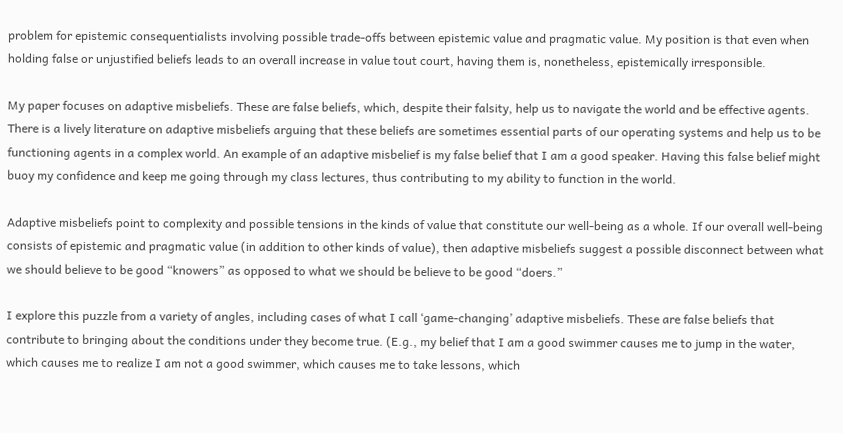problem for epistemic consequentialists involving possible trade-offs between epistemic value and pragmatic value. My position is that even when holding false or unjustified beliefs leads to an overall increase in value tout court, having them is, nonetheless, epistemically irresponsible.

My paper focuses on adaptive misbeliefs. These are false beliefs, which, despite their falsity, help us to navigate the world and be effective agents. There is a lively literature on adaptive misbeliefs arguing that these beliefs are sometimes essential parts of our operating systems and help us to be functioning agents in a complex world. An example of an adaptive misbelief is my false belief that I am a good speaker. Having this false belief might buoy my confidence and keep me going through my class lectures, thus contributing to my ability to function in the world.

Adaptive misbeliefs point to complexity and possible tensions in the kinds of value that constitute our well-being as a whole. If our overall well-being consists of epistemic and pragmatic value (in addition to other kinds of value), then adaptive misbeliefs suggest a possible disconnect between what we should believe to be good “knowers” as opposed to what we should be believe to be good “doers.”

I explore this puzzle from a variety of angles, including cases of what I call ‘game-changing’ adaptive misbeliefs. These are false beliefs that contribute to bringing about the conditions under they become true. (E.g., my belief that I am a good swimmer causes me to jump in the water, which causes me to realize I am not a good swimmer, which causes me to take lessons, which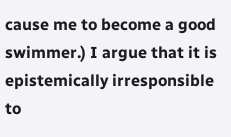cause me to become a good swimmer.) I argue that it is epistemically irresponsible to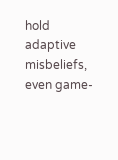hold adaptive misbeliefs, even game-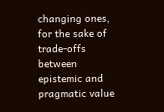changing ones, for the sake of trade-offs between epistemic and pragmatic value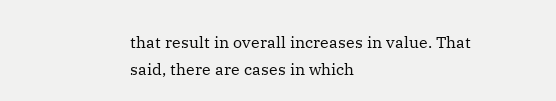that result in overall increases in value. That said, there are cases in which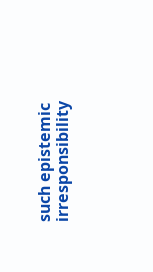such epistemic irresponsibility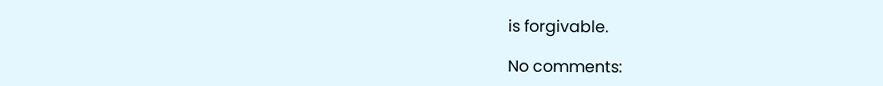is forgivable.

No comments: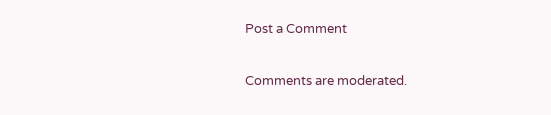Post a Comment

Comments are moderated.